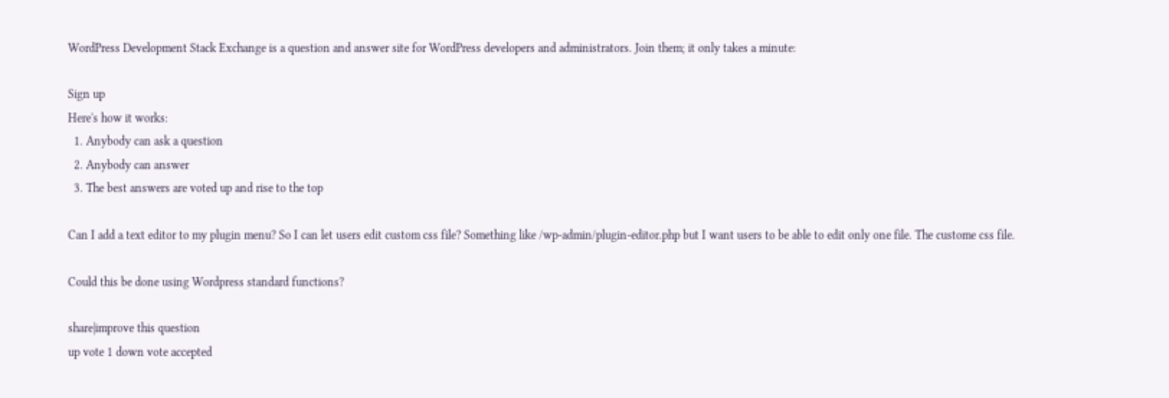WordPress Development Stack Exchange is a question and answer site for WordPress developers and administrators. Join them; it only takes a minute:

Sign up
Here's how it works:
  1. Anybody can ask a question
  2. Anybody can answer
  3. The best answers are voted up and rise to the top

Can I add a text editor to my plugin menu? So I can let users edit custom css file? Something like /wp-admin/plugin-editor.php but I want users to be able to edit only one file. The custome css file.

Could this be done using Wordpress standard functions?

share|improve this question
up vote 1 down vote accepted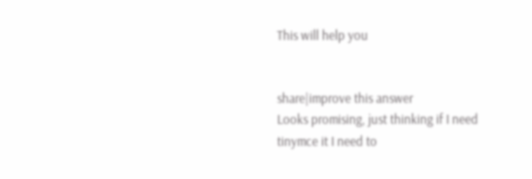This will help you


share|improve this answer
Looks promising, just thinking if I need tinymce it I need to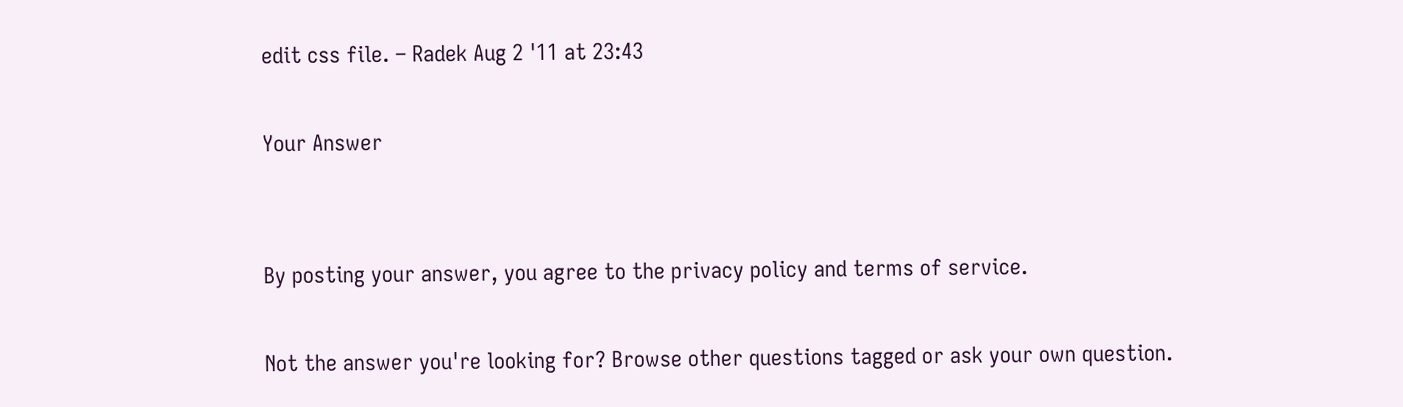edit css file. – Radek Aug 2 '11 at 23:43

Your Answer


By posting your answer, you agree to the privacy policy and terms of service.

Not the answer you're looking for? Browse other questions tagged or ask your own question.